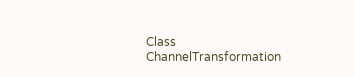Class ChannelTransformation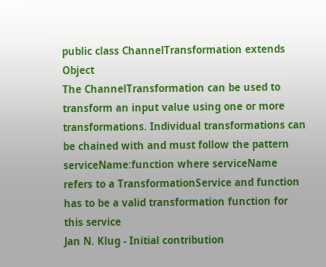public class ChannelTransformation extends Object
The ChannelTransformation can be used to transform an input value using one or more transformations. Individual transformations can be chained with and must follow the pattern serviceName:function where serviceName refers to a TransformationService and function has to be a valid transformation function for this service
Jan N. Klug - Initial contribution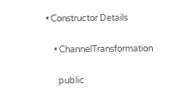• Constructor Details

    • ChannelTransformation

      public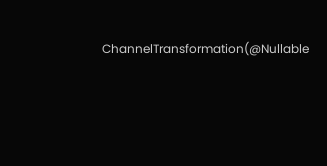ChannelTransformation(@Nullable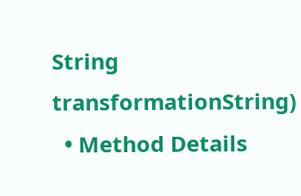String transformationString)
  • Method Details